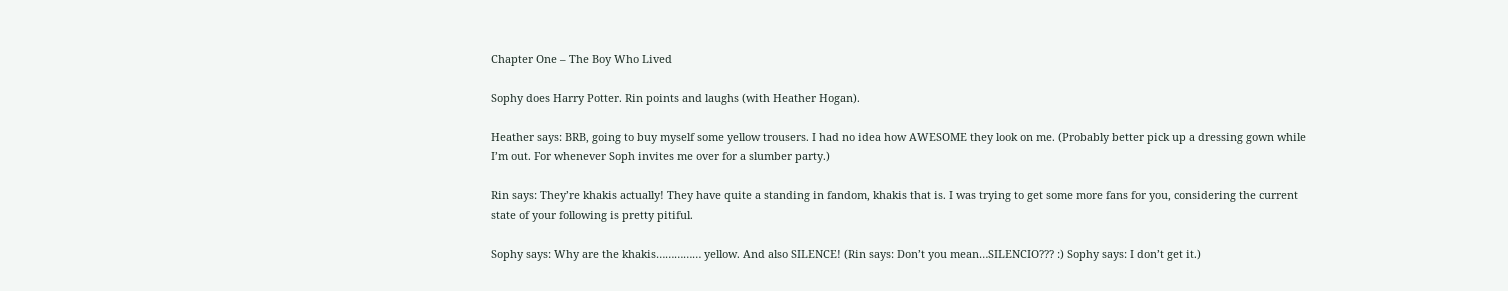Chapter One – The Boy Who Lived

Sophy does Harry Potter. Rin points and laughs (with Heather Hogan).

Heather says: BRB, going to buy myself some yellow trousers. I had no idea how AWESOME they look on me. (Probably better pick up a dressing gown while I’m out. For whenever Soph invites me over for a slumber party.)

Rin says: They’re khakis actually! They have quite a standing in fandom, khakis that is. I was trying to get some more fans for you, considering the current state of your following is pretty pitiful.

Sophy says: Why are the khakis…………… yellow. And also SILENCE! (Rin says: Don’t you mean…SILENCIO??? :) Sophy says: I don’t get it.)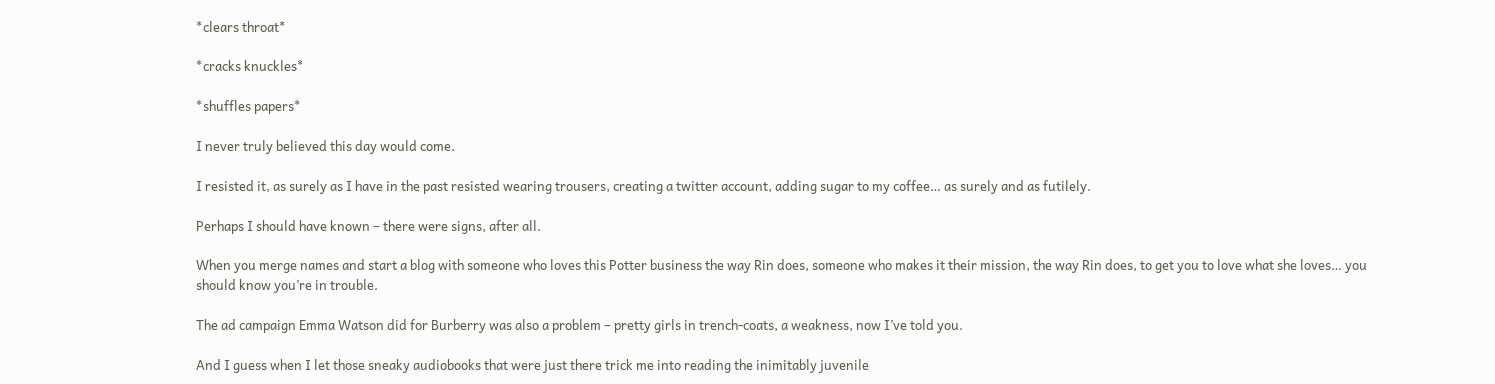*clears throat*

*cracks knuckles*

*shuffles papers*

I never truly believed this day would come.

I resisted it, as surely as I have in the past resisted wearing trousers, creating a twitter account, adding sugar to my coffee… as surely and as futilely.

Perhaps I should have known – there were signs, after all.

When you merge names and start a blog with someone who loves this Potter business the way Rin does, someone who makes it their mission, the way Rin does, to get you to love what she loves… you should know you’re in trouble.

The ad campaign Emma Watson did for Burberry was also a problem – pretty girls in trench-coats, a weakness, now I’ve told you.

And I guess when I let those sneaky audiobooks that were just there trick me into reading the inimitably juvenile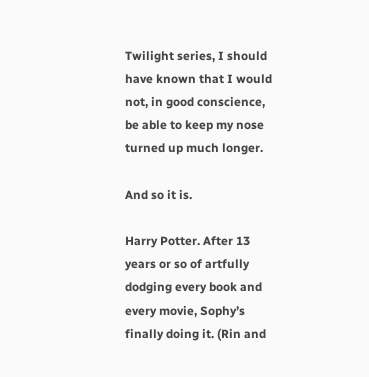Twilight series, I should have known that I would not, in good conscience, be able to keep my nose turned up much longer.

And so it is.

Harry Potter. After 13 years or so of artfully dodging every book and every movie, Sophy’s finally doing it. (Rin and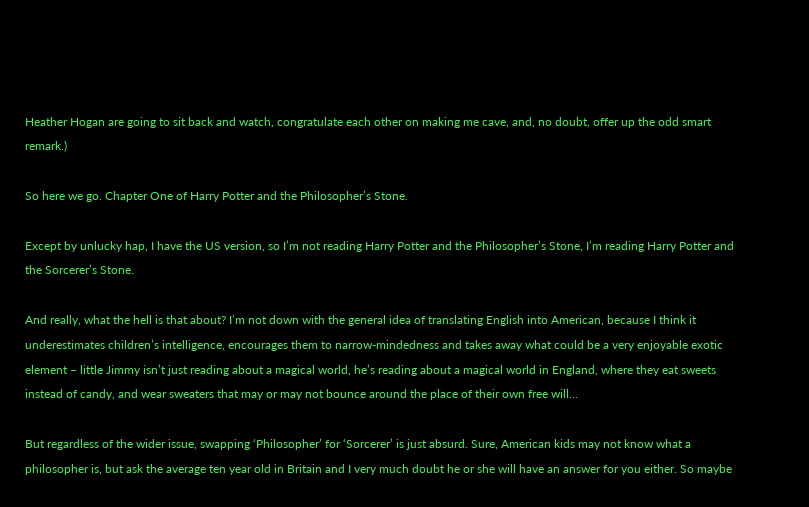Heather Hogan are going to sit back and watch, congratulate each other on making me cave, and, no doubt, offer up the odd smart remark.)

So here we go. Chapter One of Harry Potter and the Philosopher’s Stone.

Except by unlucky hap, I have the US version, so I’m not reading Harry Potter and the Philosopher’s Stone, I’m reading Harry Potter and the Sorcerer’s Stone.

And really, what the hell is that about? I’m not down with the general idea of translating English into American, because I think it underestimates children’s intelligence, encourages them to narrow-mindedness and takes away what could be a very enjoyable exotic element – little Jimmy isn’t just reading about a magical world, he’s reading about a magical world in England, where they eat sweets instead of candy, and wear sweaters that may or may not bounce around the place of their own free will…

But regardless of the wider issue, swapping ‘Philosopher’ for ‘Sorcerer’ is just absurd. Sure, American kids may not know what a philosopher is, but ask the average ten year old in Britain and I very much doubt he or she will have an answer for you either. So maybe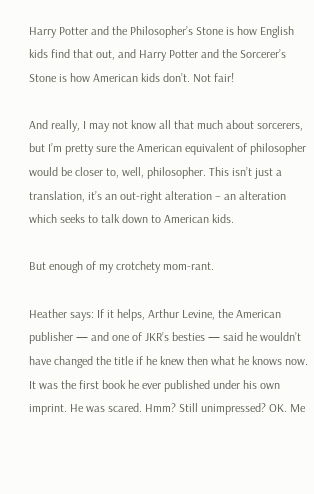Harry Potter and the Philosopher’s Stone is how English kids find that out, and Harry Potter and the Sorcerer’s Stone is how American kids don’t. Not fair!

And really, I may not know all that much about sorcerers, but I’m pretty sure the American equivalent of philosopher would be closer to, well, philosopher. This isn’t just a translation, it’s an out-right alteration – an alteration which seeks to talk down to American kids.

But enough of my crotchety mom-rant.

Heather says: If it helps, Arthur Levine, the American publisher — and one of JKR’s besties — said he wouldn’t have changed the title if he knew then what he knows now. It was the first book he ever published under his own imprint. He was scared. Hmm? Still unimpressed? OK. Me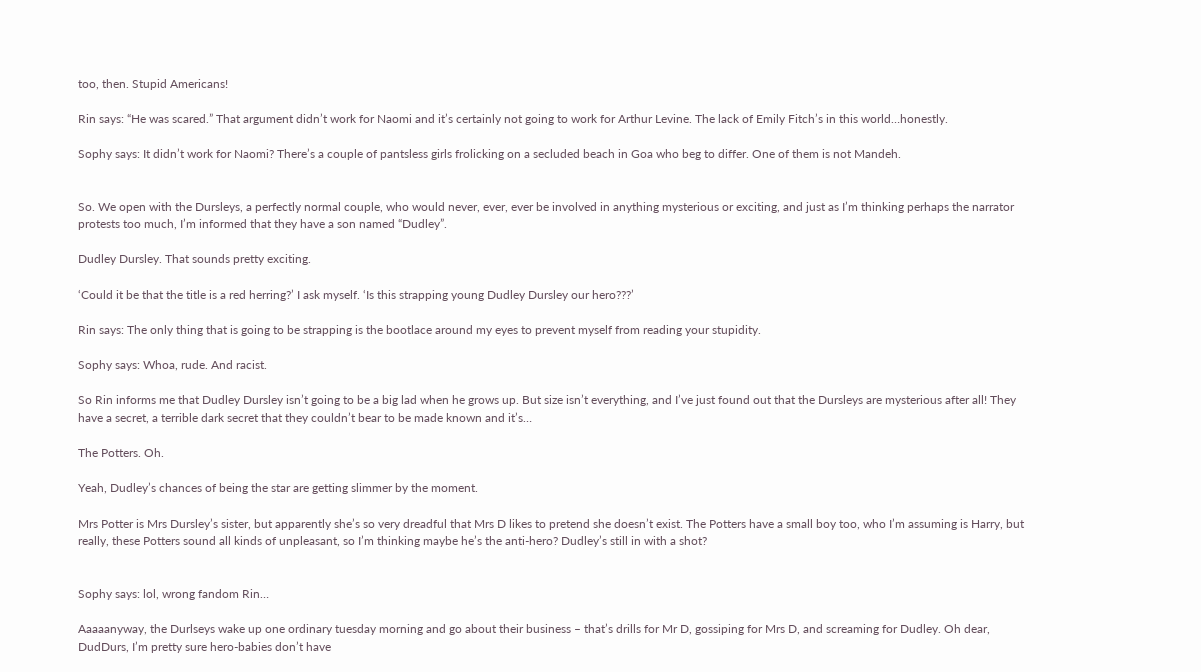too, then. Stupid Americans!

Rin says: “He was scared.” That argument didn’t work for Naomi and it’s certainly not going to work for Arthur Levine. The lack of Emily Fitch’s in this world…honestly.

Sophy says: It didn’t work for Naomi? There’s a couple of pantsless girls frolicking on a secluded beach in Goa who beg to differ. One of them is not Mandeh.


So. We open with the Dursleys, a perfectly normal couple, who would never, ever, ever be involved in anything mysterious or exciting, and just as I’m thinking perhaps the narrator protests too much, I’m informed that they have a son named “Dudley”.

Dudley Dursley. That sounds pretty exciting.

‘Could it be that the title is a red herring?’ I ask myself. ‘Is this strapping young Dudley Dursley our hero???’

Rin says: The only thing that is going to be strapping is the bootlace around my eyes to prevent myself from reading your stupidity.

Sophy says: Whoa, rude. And racist.

So Rin informs me that Dudley Dursley isn’t going to be a big lad when he grows up. But size isn’t everything, and I’ve just found out that the Dursleys are mysterious after all! They have a secret, a terrible dark secret that they couldn’t bear to be made known and it’s…

The Potters. Oh.

Yeah, Dudley’s chances of being the star are getting slimmer by the moment.

Mrs Potter is Mrs Dursley’s sister, but apparently she’s so very dreadful that Mrs D likes to pretend she doesn’t exist. The Potters have a small boy too, who I’m assuming is Harry, but really, these Potters sound all kinds of unpleasant, so I’m thinking maybe he’s the anti-hero? Dudley’s still in with a shot?


Sophy says: lol, wrong fandom Rin…

Aaaaanyway, the Durlseys wake up one ordinary tuesday morning and go about their business – that’s drills for Mr D, gossiping for Mrs D, and screaming for Dudley. Oh dear, DudDurs, I’m pretty sure hero-babies don’t have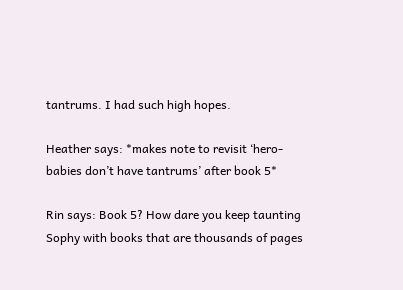tantrums. I had such high hopes.

Heather says: *makes note to revisit ‘hero-babies don’t have tantrums’ after book 5*

Rin says: Book 5? How dare you keep taunting Sophy with books that are thousands of pages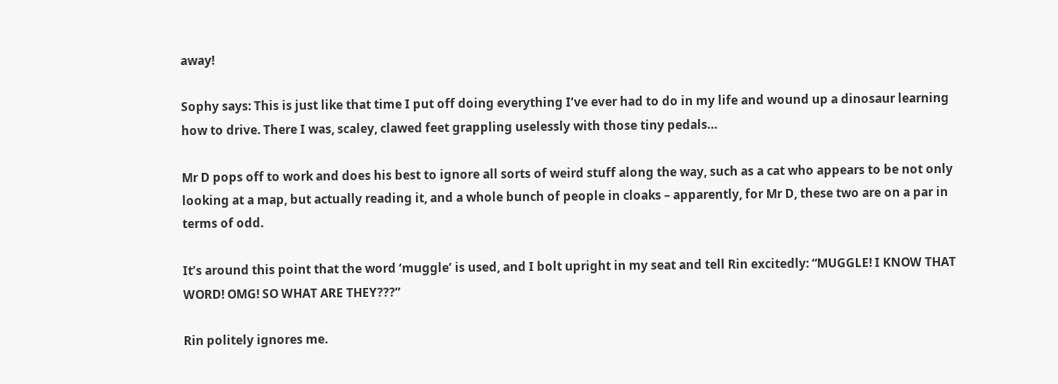away!

Sophy says: This is just like that time I put off doing everything I’ve ever had to do in my life and wound up a dinosaur learning how to drive. There I was, scaley, clawed feet grappling uselessly with those tiny pedals…

Mr D pops off to work and does his best to ignore all sorts of weird stuff along the way, such as a cat who appears to be not only looking at a map, but actually reading it, and a whole bunch of people in cloaks – apparently, for Mr D, these two are on a par in terms of odd.

It’s around this point that the word ‘muggle’ is used, and I bolt upright in my seat and tell Rin excitedly: “MUGGLE! I KNOW THAT WORD! OMG! SO WHAT ARE THEY???”

Rin politely ignores me.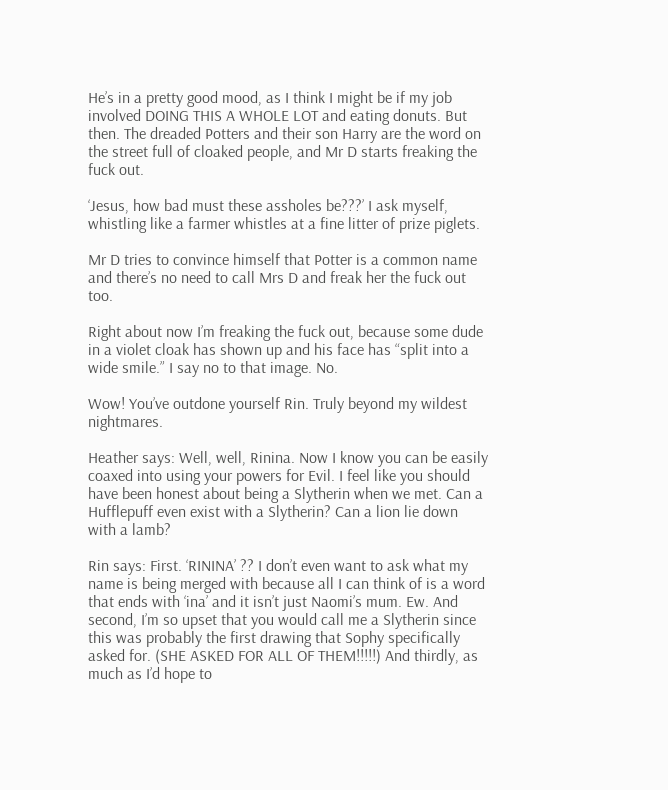He’s in a pretty good mood, as I think I might be if my job involved DOING THIS A WHOLE LOT and eating donuts. But then. The dreaded Potters and their son Harry are the word on the street full of cloaked people, and Mr D starts freaking the fuck out.

‘Jesus, how bad must these assholes be???’ I ask myself, whistling like a farmer whistles at a fine litter of prize piglets.

Mr D tries to convince himself that Potter is a common name and there’s no need to call Mrs D and freak her the fuck out too.

Right about now I’m freaking the fuck out, because some dude in a violet cloak has shown up and his face has “split into a wide smile.” I say no to that image. No.

Wow! You’ve outdone yourself Rin. Truly beyond my wildest nightmares.

Heather says: Well, well, Rinina. Now I know you can be easily coaxed into using your powers for Evil. I feel like you should have been honest about being a Slytherin when we met. Can a Hufflepuff even exist with a Slytherin? Can a lion lie down with a lamb?

Rin says: First. ‘RININA’ ?? I don’t even want to ask what my name is being merged with because all I can think of is a word that ends with ‘ina’ and it isn’t just Naomi’s mum. Ew. And second, I’m so upset that you would call me a Slytherin since this was probably the first drawing that Sophy specifically asked for. (SHE ASKED FOR ALL OF THEM!!!!!) And thirdly, as much as I’d hope to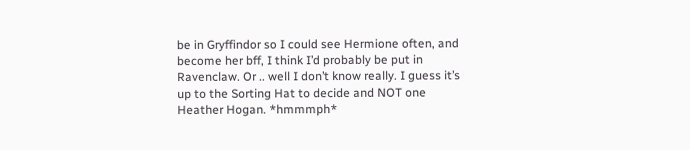be in Gryffindor so I could see Hermione often, and become her bff, I think I’d probably be put in Ravenclaw. Or .. well I don’t know really. I guess it’s up to the Sorting Hat to decide and NOT one Heather Hogan. *hmmmph*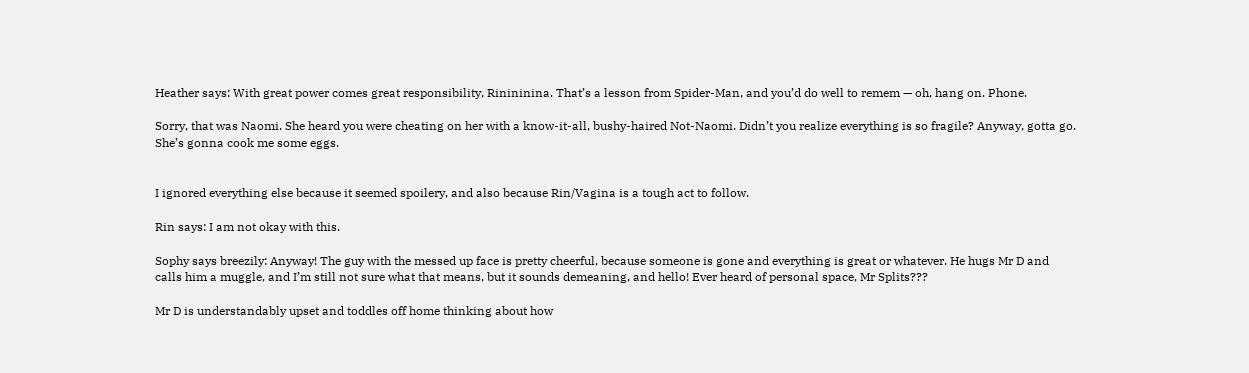Heather says: With great power comes great responsibility, Rinininina. That’s a lesson from Spider-Man, and you’d do well to remem — oh, hang on. Phone.

Sorry, that was Naomi. She heard you were cheating on her with a know-it-all, bushy-haired Not-Naomi. Didn’t you realize everything is so fragile? Anyway, gotta go. She’s gonna cook me some eggs.


I ignored everything else because it seemed spoilery, and also because Rin/Vagina is a tough act to follow.

Rin says: I am not okay with this.

Sophy says breezily: Anyway! The guy with the messed up face is pretty cheerful, because someone is gone and everything is great or whatever. He hugs Mr D and calls him a muggle, and I’m still not sure what that means, but it sounds demeaning, and hello! Ever heard of personal space, Mr Splits???

Mr D is understandably upset and toddles off home thinking about how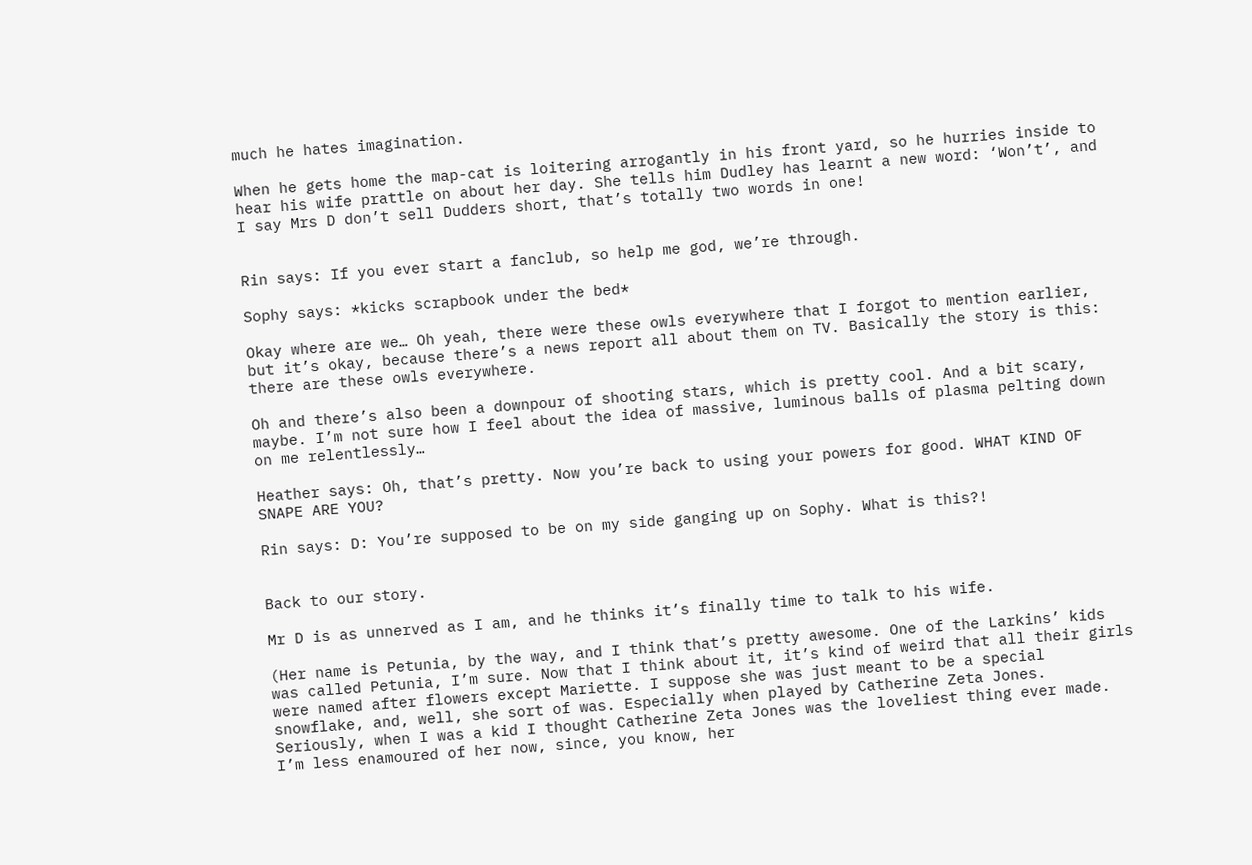much he hates imagination.

When he gets home the map-cat is loitering arrogantly in his front yard, so he hurries inside to hear his wife prattle on about her day. She tells him Dudley has learnt a new word: ‘Won’t’, and I say Mrs D don’t sell Dudders short, that’s totally two words in one!


Rin says: If you ever start a fanclub, so help me god, we’re through.

Sophy says: *kicks scrapbook under the bed*

Okay where are we… Oh yeah, there were these owls everywhere that I forgot to mention earlier, but it’s okay, because there’s a news report all about them on TV. Basically the story is this: there are these owls everywhere.

Oh and there’s also been a downpour of shooting stars, which is pretty cool. And a bit scary, maybe. I’m not sure how I feel about the idea of massive, luminous balls of plasma pelting down on me relentlessly…

Heather says: Oh, that’s pretty. Now you’re back to using your powers for good. WHAT KIND OF SNAPE ARE YOU?

Rin says: D: You’re supposed to be on my side ganging up on Sophy. What is this?!


Back to our story.

Mr D is as unnerved as I am, and he thinks it’s finally time to talk to his wife.

(Her name is Petunia, by the way, and I think that’s pretty awesome. One of the Larkins’ kids was called Petunia, I’m sure. Now that I think about it, it’s kind of weird that all their girls were named after flowers except Mariette. I suppose she was just meant to be a special snowflake, and, well, she sort of was. Especially when played by Catherine Zeta Jones. Seriously, when I was a kid I thought Catherine Zeta Jones was the loveliest thing ever made. I’m less enamoured of her now, since, you know, her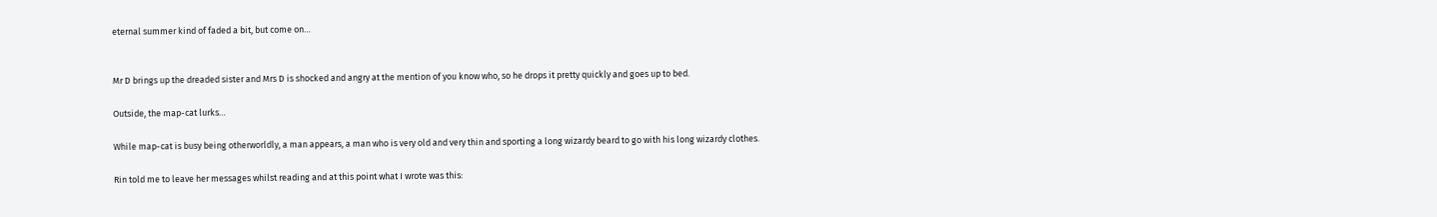eternal summer kind of faded a bit, but come on…


Mr D brings up the dreaded sister and Mrs D is shocked and angry at the mention of you know who, so he drops it pretty quickly and goes up to bed.

Outside, the map-cat lurks…

While map-cat is busy being otherworldly, a man appears, a man who is very old and very thin and sporting a long wizardy beard to go with his long wizardy clothes.

Rin told me to leave her messages whilst reading and at this point what I wrote was this: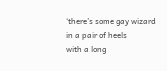‘there’s some gay wizard
in a pair of heels
with a long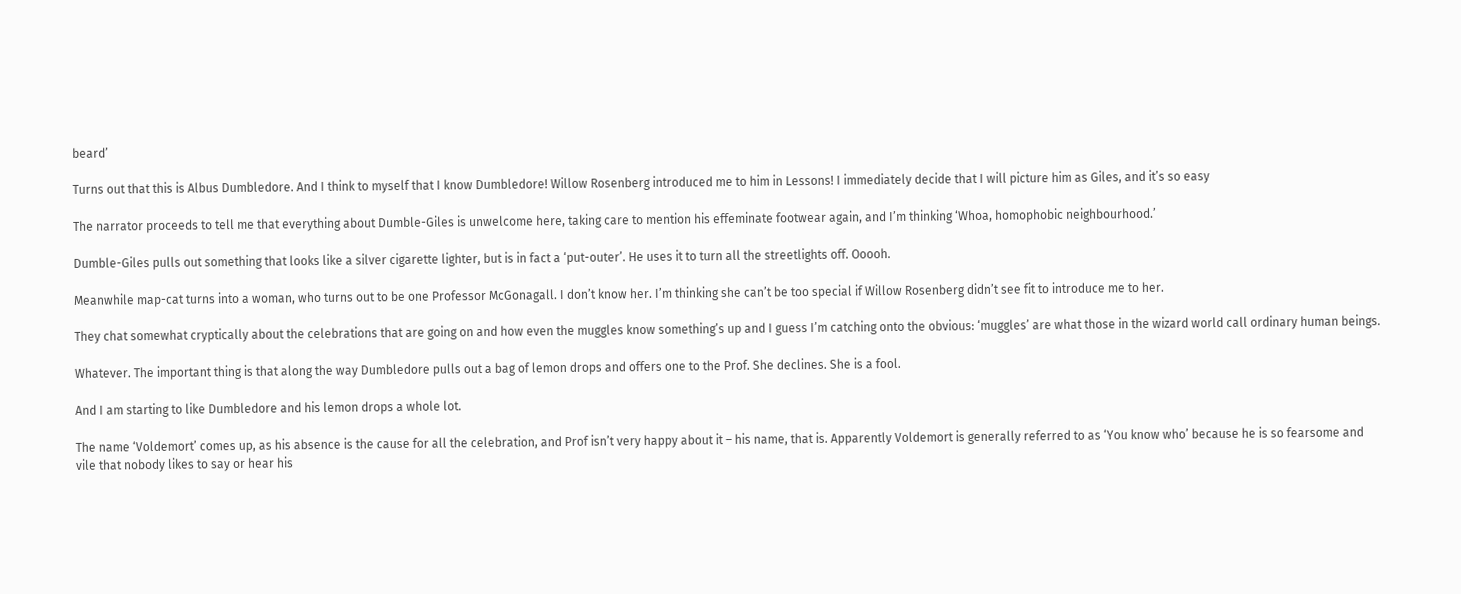beard’

Turns out that this is Albus Dumbledore. And I think to myself that I know Dumbledore! Willow Rosenberg introduced me to him in Lessons! I immediately decide that I will picture him as Giles, and it’s so easy

The narrator proceeds to tell me that everything about Dumble-Giles is unwelcome here, taking care to mention his effeminate footwear again, and I’m thinking ‘Whoa, homophobic neighbourhood.’

Dumble-Giles pulls out something that looks like a silver cigarette lighter, but is in fact a ‘put-outer’. He uses it to turn all the streetlights off. Ooooh.

Meanwhile map-cat turns into a woman, who turns out to be one Professor McGonagall. I don’t know her. I’m thinking she can’t be too special if Willow Rosenberg didn’t see fit to introduce me to her.

They chat somewhat cryptically about the celebrations that are going on and how even the muggles know something’s up and I guess I’m catching onto the obvious: ‘muggles’ are what those in the wizard world call ordinary human beings.

Whatever. The important thing is that along the way Dumbledore pulls out a bag of lemon drops and offers one to the Prof. She declines. She is a fool.

And I am starting to like Dumbledore and his lemon drops a whole lot.

The name ‘Voldemort’ comes up, as his absence is the cause for all the celebration, and Prof isn’t very happy about it – his name, that is. Apparently Voldemort is generally referred to as ‘You know who’ because he is so fearsome and vile that nobody likes to say or hear his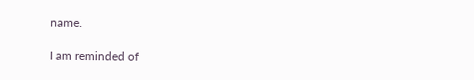name.

I am reminded of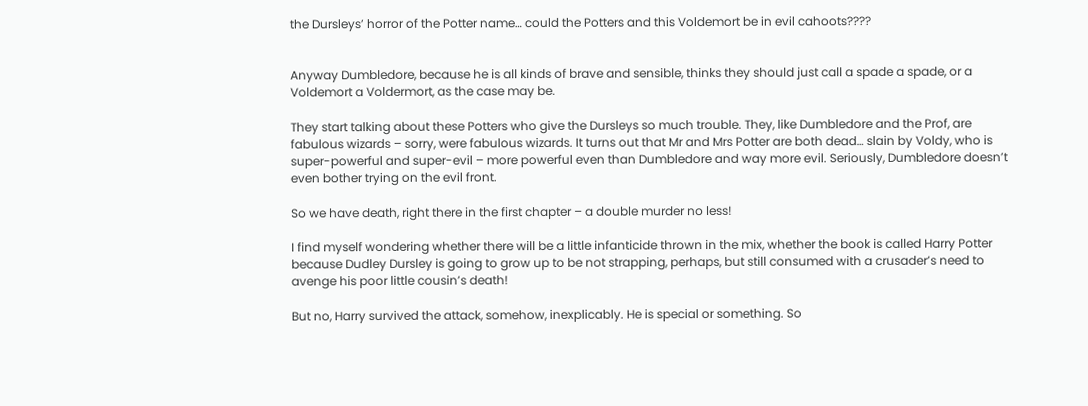the Dursleys’ horror of the Potter name… could the Potters and this Voldemort be in evil cahoots????


Anyway Dumbledore, because he is all kinds of brave and sensible, thinks they should just call a spade a spade, or a Voldemort a Voldermort, as the case may be.

They start talking about these Potters who give the Dursleys so much trouble. They, like Dumbledore and the Prof, are fabulous wizards – sorry, were fabulous wizards. It turns out that Mr and Mrs Potter are both dead… slain by Voldy, who is super-powerful and super-evil – more powerful even than Dumbledore and way more evil. Seriously, Dumbledore doesn’t even bother trying on the evil front.

So we have death, right there in the first chapter – a double murder no less!

I find myself wondering whether there will be a little infanticide thrown in the mix, whether the book is called Harry Potter because Dudley Dursley is going to grow up to be not strapping, perhaps, but still consumed with a crusader’s need to avenge his poor little cousin’s death!

But no, Harry survived the attack, somehow, inexplicably. He is special or something. So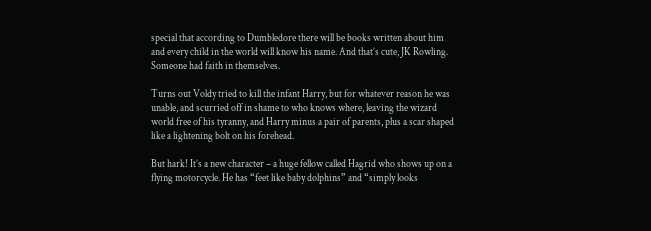special that according to Dumbledore there will be books written about him and every child in the world will know his name. And that’s cute, JK Rowling. Someone had faith in themselves.

Turns out Voldy tried to kill the infant Harry, but for whatever reason he was unable, and scurried off in shame to who knows where, leaving the wizard world free of his tyranny, and Harry minus a pair of parents, plus a scar shaped like a lightening bolt on his forehead.

But hark! It’s a new character – a huge fellow called Hagrid who shows up on a flying motorcycle. He has “feet like baby dolphins” and “simply looks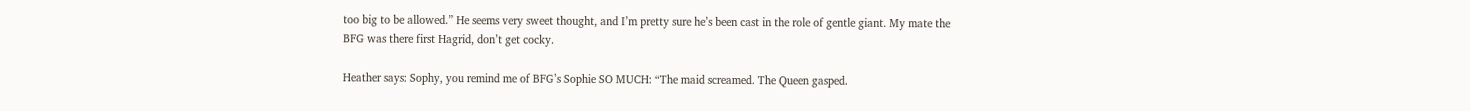too big to be allowed.” He seems very sweet thought, and I’m pretty sure he’s been cast in the role of gentle giant. My mate the BFG was there first Hagrid, don’t get cocky.

Heather says: Sophy, you remind me of BFG’s Sophie SO MUCH: “The maid screamed. The Queen gasped.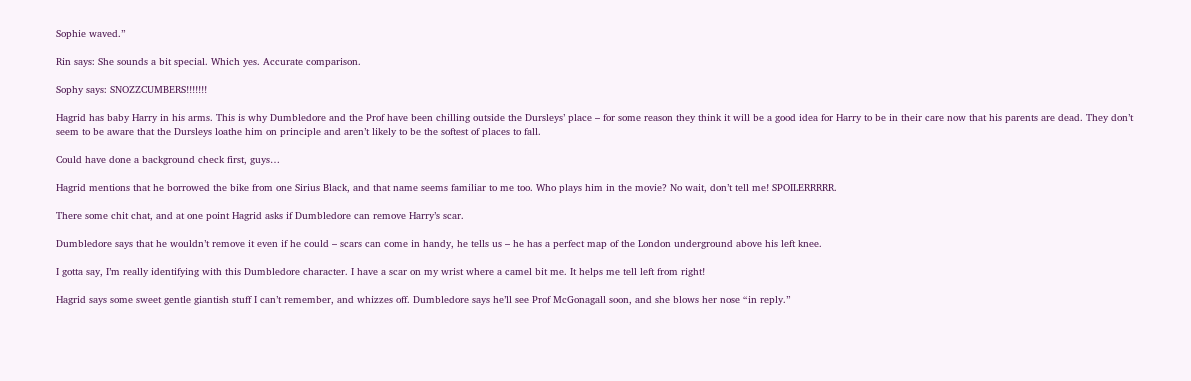Sophie waved.”

Rin says: She sounds a bit special. Which yes. Accurate comparison.

Sophy says: SNOZZCUMBERS!!!!!!!

Hagrid has baby Harry in his arms. This is why Dumbledore and the Prof have been chilling outside the Dursleys’ place – for some reason they think it will be a good idea for Harry to be in their care now that his parents are dead. They don’t seem to be aware that the Dursleys loathe him on principle and aren’t likely to be the softest of places to fall.

Could have done a background check first, guys…

Hagrid mentions that he borrowed the bike from one Sirius Black, and that name seems familiar to me too. Who plays him in the movie? No wait, don’t tell me! SPOILERRRRR.

There some chit chat, and at one point Hagrid asks if Dumbledore can remove Harry’s scar.

Dumbledore says that he wouldn’t remove it even if he could – scars can come in handy, he tells us – he has a perfect map of the London underground above his left knee.

I gotta say, I’m really identifying with this Dumbledore character. I have a scar on my wrist where a camel bit me. It helps me tell left from right!

Hagrid says some sweet gentle giantish stuff I can’t remember, and whizzes off. Dumbledore says he’ll see Prof McGonagall soon, and she blows her nose “in reply.”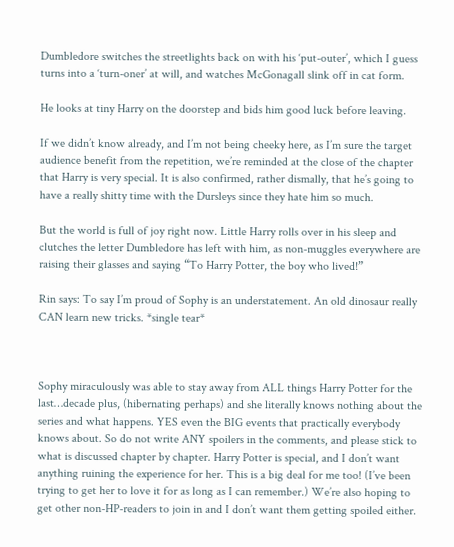Dumbledore switches the streetlights back on with his ‘put-outer’, which I guess turns into a ‘turn-oner’ at will, and watches McGonagall slink off in cat form.

He looks at tiny Harry on the doorstep and bids him good luck before leaving.

If we didn’t know already, and I’m not being cheeky here, as I’m sure the target audience benefit from the repetition, we’re reminded at the close of the chapter that Harry is very special. It is also confirmed, rather dismally, that he’s going to have a really shitty time with the Dursleys since they hate him so much.

But the world is full of joy right now. Little Harry rolls over in his sleep and clutches the letter Dumbledore has left with him, as non-muggles everywhere are raising their glasses and saying “To Harry Potter, the boy who lived!”

Rin says: To say I’m proud of Sophy is an understatement. An old dinosaur really CAN learn new tricks. *single tear*



Sophy miraculously was able to stay away from ALL things Harry Potter for the last…decade plus, (hibernating perhaps) and she literally knows nothing about the series and what happens. YES even the BIG events that practically everybody knows about. So do not write ANY spoilers in the comments, and please stick to what is discussed chapter by chapter. Harry Potter is special, and I don’t want anything ruining the experience for her. This is a big deal for me too! (I’ve been trying to get her to love it for as long as I can remember.) We’re also hoping to get other non-HP-readers to join in and I don’t want them getting spoiled either.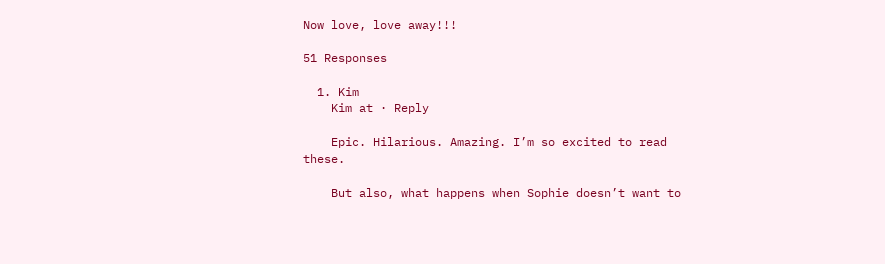Now love, love away!!!

51 Responses

  1. Kim
    Kim at · Reply

    Epic. Hilarious. Amazing. I’m so excited to read these.

    But also, what happens when Sophie doesn’t want to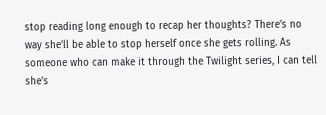stop reading long enough to recap her thoughts? There’s no way she’ll be able to stop herself once she gets rolling. As someone who can make it through the Twilight series, I can tell she’s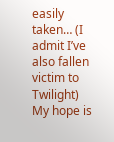easily taken… (I admit I’ve also fallen victim to Twilight) My hope is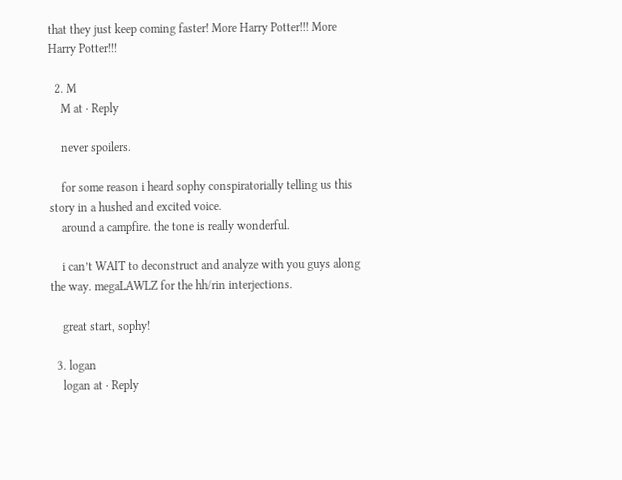that they just keep coming faster! More Harry Potter!!! More Harry Potter!!!

  2. M
    M at · Reply

    never spoilers.

    for some reason i heard sophy conspiratorially telling us this story in a hushed and excited voice.
    around a campfire. the tone is really wonderful.

    i can’t WAIT to deconstruct and analyze with you guys along the way. megaLAWLZ for the hh/rin interjections.

    great start, sophy!

  3. logan
    logan at · Reply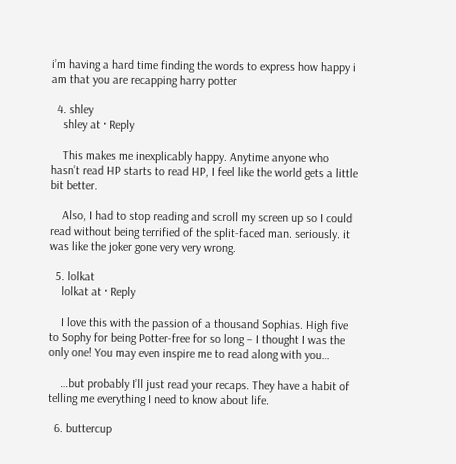i’m having a hard time finding the words to express how happy i am that you are recapping harry potter

  4. shley
    shley at · Reply

    This makes me inexplicably happy. Anytime anyone who hasn’t read HP starts to read HP, I feel like the world gets a little bit better.

    Also, I had to stop reading and scroll my screen up so I could read without being terrified of the split-faced man. seriously. it was like the joker gone very very wrong.

  5. lolkat
    lolkat at · Reply

    I love this with the passion of a thousand Sophias. High five to Sophy for being Potter-free for so long – I thought I was the only one! You may even inspire me to read along with you…

    …but probably I’ll just read your recaps. They have a habit of telling me everything I need to know about life.

  6. buttercup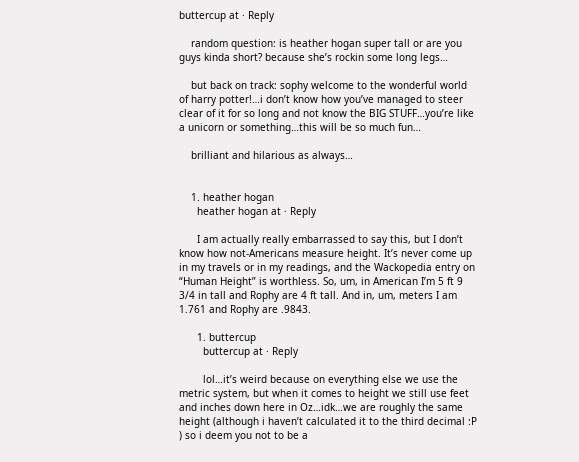buttercup at · Reply

    random question: is heather hogan super tall or are you guys kinda short? because she’s rockin some long legs…

    but back on track: sophy welcome to the wonderful world of harry potter!…i don’t know how you’ve managed to steer clear of it for so long and not know the BIG STUFF…you’re like a unicorn or something…this will be so much fun…

    brilliant and hilarious as always…


    1. heather hogan
      heather hogan at · Reply

      I am actually really embarrassed to say this, but I don’t know how not-Americans measure height. It’s never come up in my travels or in my readings, and the Wackopedia entry on “Human Height” is worthless. So, um, in American I’m 5 ft 9 3/4 in tall and Rophy are 4 ft tall. And in, um, meters I am 1.761 and Rophy are .9843.

      1. buttercup
        buttercup at · Reply

        lol…it’s weird because on everything else we use the metric system, but when it comes to height we still use feet and inches down here in Oz…idk…we are roughly the same height (although i haven’t calculated it to the third decimal :P ) so i deem you not to be a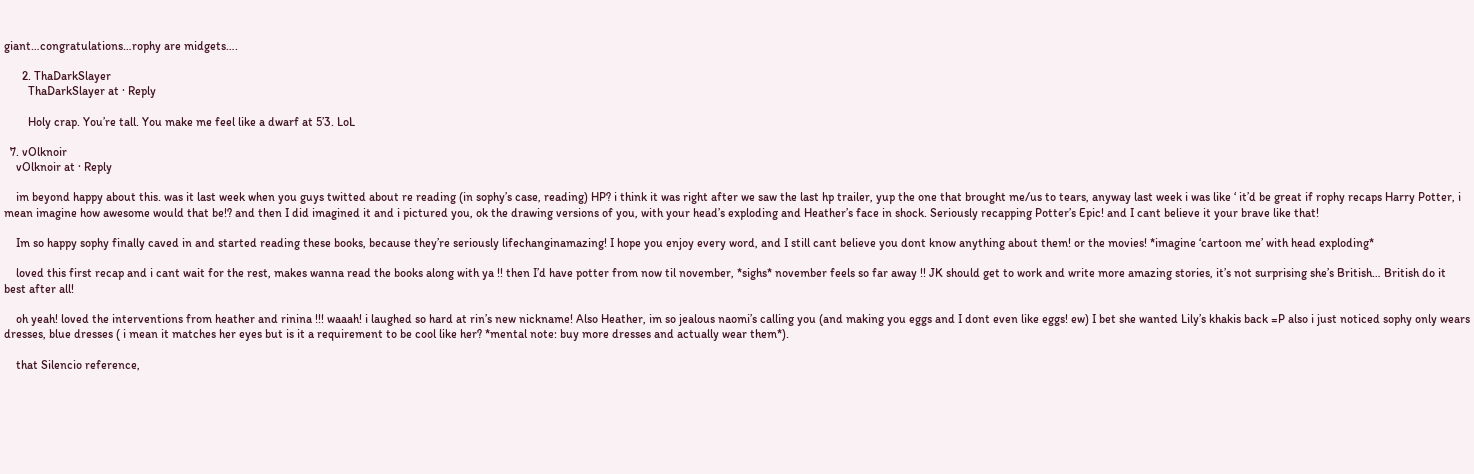giant…congratulations…rophy are midgets….

      2. ThaDarkSlayer
        ThaDarkSlayer at · Reply

        Holy crap. You’re tall. You make me feel like a dwarf at 5’3. LoL

  7. vOlknoir
    vOlknoir at · Reply

    im beyond happy about this. was it last week when you guys twitted about re reading (in sophy’s case, reading) HP? i think it was right after we saw the last hp trailer, yup the one that brought me/us to tears, anyway last week i was like ‘ it’d be great if rophy recaps Harry Potter, i mean imagine how awesome would that be!? and then I did imagined it and i pictured you, ok the drawing versions of you, with your head’s exploding and Heather’s face in shock. Seriously recapping Potter’s Epic! and I cant believe it your brave like that!

    Im so happy sophy finally caved in and started reading these books, because they’re seriously lifechanginamazing! I hope you enjoy every word, and I still cant believe you dont know anything about them! or the movies! *imagine ‘cartoon me’ with head exploding*

    loved this first recap and i cant wait for the rest, makes wanna read the books along with ya !! then I’d have potter from now til november, *sighs* november feels so far away !! JK should get to work and write more amazing stories, it’s not surprising she’s British… British do it best after all!

    oh yeah! loved the interventions from heather and rinina !!! waaah! i laughed so hard at rin’s new nickname! Also Heather, im so jealous naomi’s calling you (and making you eggs and I dont even like eggs! ew) I bet she wanted Lily’s khakis back =P also i just noticed sophy only wears dresses, blue dresses ( i mean it matches her eyes but is it a requirement to be cool like her? *mental note: buy more dresses and actually wear them*).

    that Silencio reference,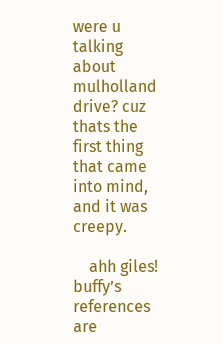were u talking about mulholland drive? cuz thats the first thing that came into mind, and it was creepy.

    ahh giles! buffy’s references are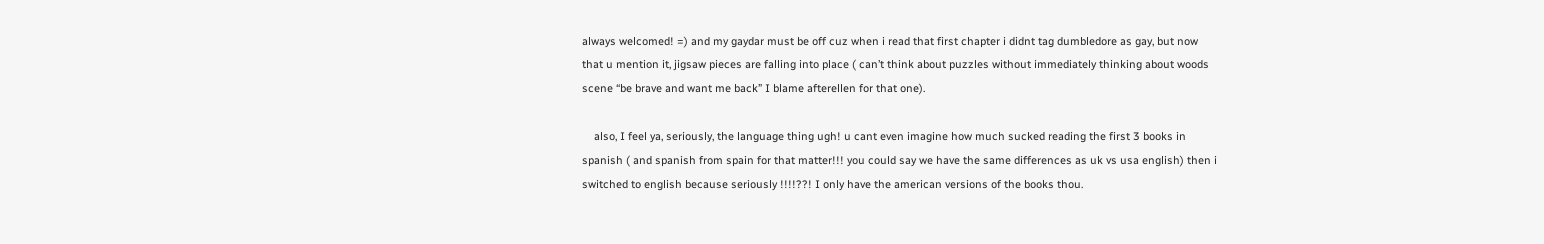always welcomed! =) and my gaydar must be off cuz when i read that first chapter i didnt tag dumbledore as gay, but now that u mention it, jigsaw pieces are falling into place ( can’t think about puzzles without immediately thinking about woods scene “be brave and want me back” I blame afterellen for that one).

    also, I feel ya, seriously, the language thing ugh! u cant even imagine how much sucked reading the first 3 books in spanish ( and spanish from spain for that matter!!! you could say we have the same differences as uk vs usa english) then i switched to english because seriously !!!!??! I only have the american versions of the books thou.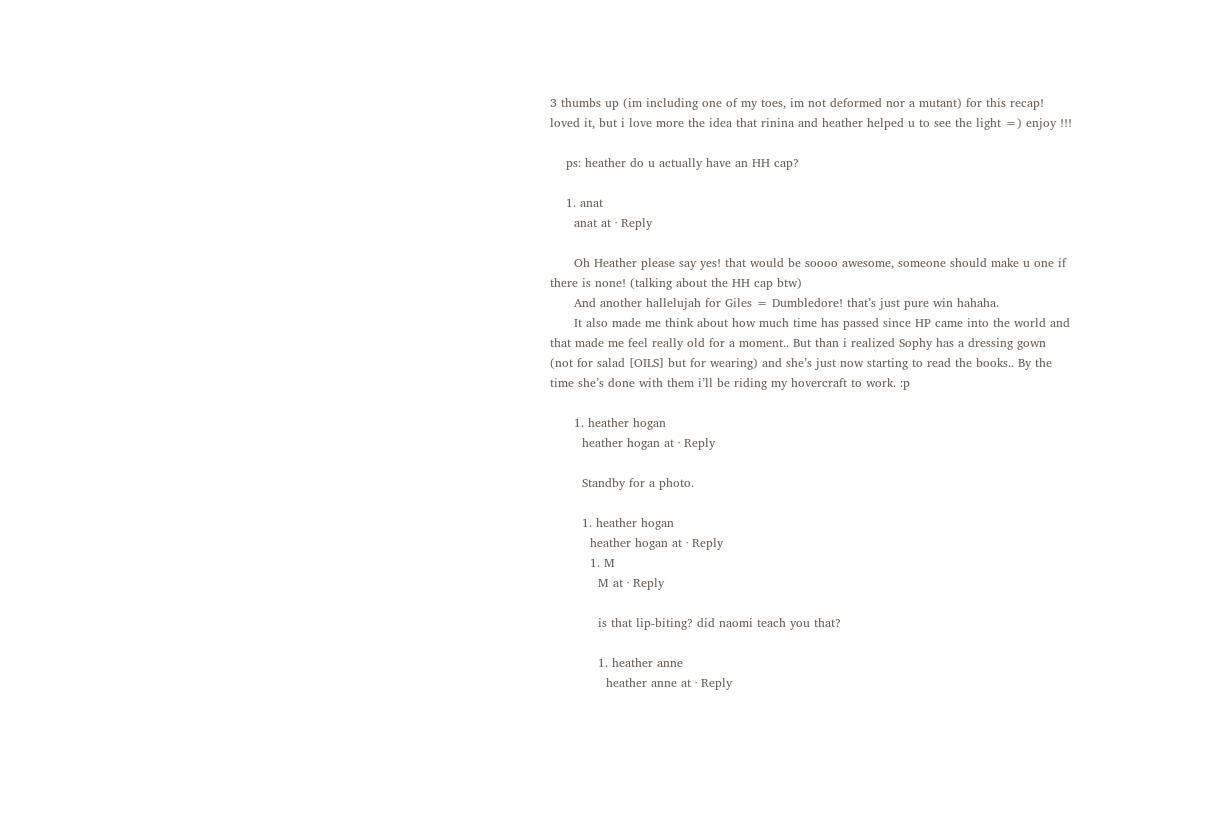3 thumbs up (im including one of my toes, im not deformed nor a mutant) for this recap! loved it, but i love more the idea that rinina and heather helped u to see the light =) enjoy !!!

    ps: heather do u actually have an HH cap?

    1. anat
      anat at · Reply

      Oh Heather please say yes! that would be soooo awesome, someone should make u one if there is none! (talking about the HH cap btw)
      And another hallelujah for Giles = Dumbledore! that’s just pure win hahaha.
      It also made me think about how much time has passed since HP came into the world and that made me feel really old for a moment.. But than i realized Sophy has a dressing gown (not for salad [OILS] but for wearing) and she’s just now starting to read the books.. By the time she’s done with them i’ll be riding my hovercraft to work. :p

      1. heather hogan
        heather hogan at · Reply

        Standby for a photo.

        1. heather hogan
          heather hogan at · Reply
          1. M
            M at · Reply

            is that lip-biting? did naomi teach you that?

            1. heather anne
              heather anne at · Reply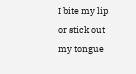I bite my lip or stick out my tongue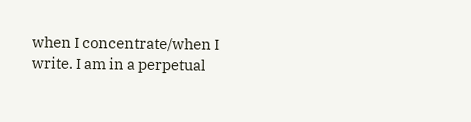when I concentrate/when I write. I am in a perpetual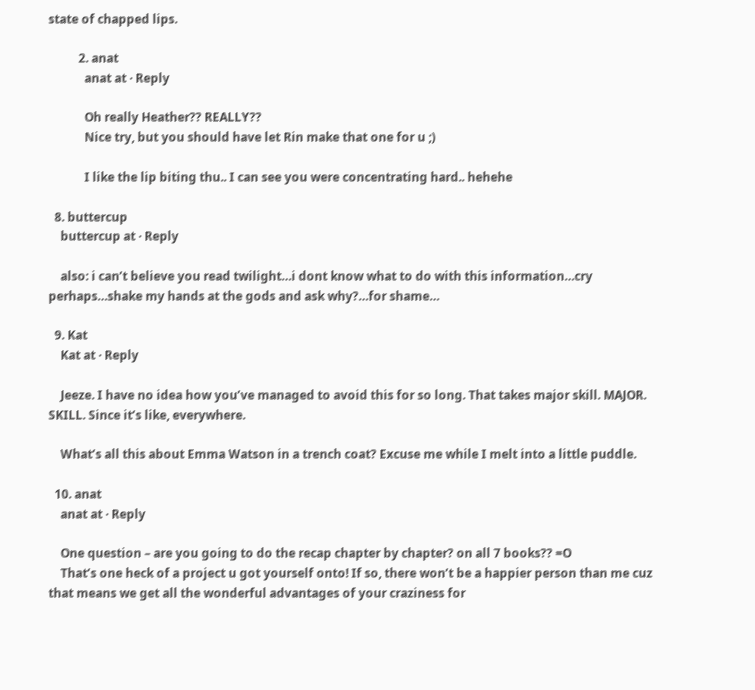state of chapped lips.

          2. anat
            anat at · Reply

            Oh really Heather?? REALLY??
            Nice try, but you should have let Rin make that one for u ;)

            I like the lip biting thu.. I can see you were concentrating hard.. hehehe

  8. buttercup
    buttercup at · Reply

    also: i can’t believe you read twilight…i dont know what to do with this information…cry perhaps…shake my hands at the gods and ask why?…for shame…

  9. Kat
    Kat at · Reply

    Jeeze. I have no idea how you’ve managed to avoid this for so long. That takes major skill. MAJOR. SKILL. Since it’s like, everywhere.

    What’s all this about Emma Watson in a trench coat? Excuse me while I melt into a little puddle.

  10. anat
    anat at · Reply

    One question – are you going to do the recap chapter by chapter? on all 7 books?? =O
    That’s one heck of a project u got yourself onto! If so, there won’t be a happier person than me cuz that means we get all the wonderful advantages of your craziness for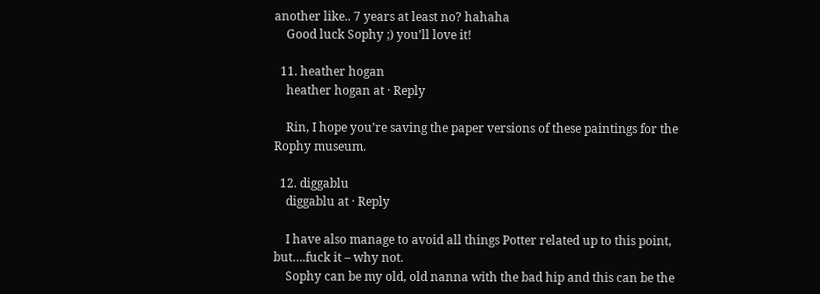another like.. 7 years at least no? hahaha
    Good luck Sophy ;) you’ll love it!

  11. heather hogan
    heather hogan at · Reply

    Rin, I hope you’re saving the paper versions of these paintings for the Rophy museum.

  12. diggablu
    diggablu at · Reply

    I have also manage to avoid all things Potter related up to this point, but….fuck it – why not.
    Sophy can be my old, old nanna with the bad hip and this can be the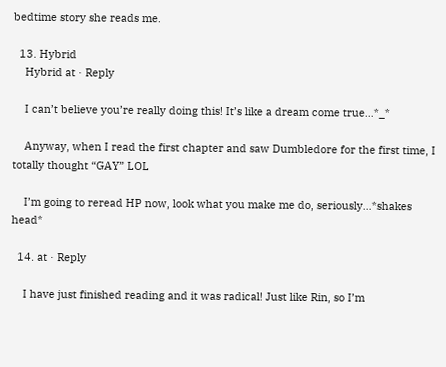bedtime story she reads me.

  13. Hybrid
    Hybrid at · Reply

    I can’t believe you’re really doing this! It’s like a dream come true…*_*

    Anyway, when I read the first chapter and saw Dumbledore for the first time, I totally thought “GAY” LOL

    I’m going to reread HP now, look what you make me do, seriously…*shakes head*

  14. at · Reply

    I have just finished reading and it was radical! Just like Rin, so I’m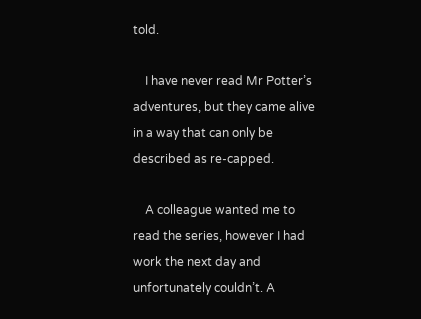told.

    I have never read Mr Potter’s adventures, but they came alive in a way that can only be described as re-capped.

    A colleague wanted me to read the series, however I had work the next day and unfortunately couldn’t. A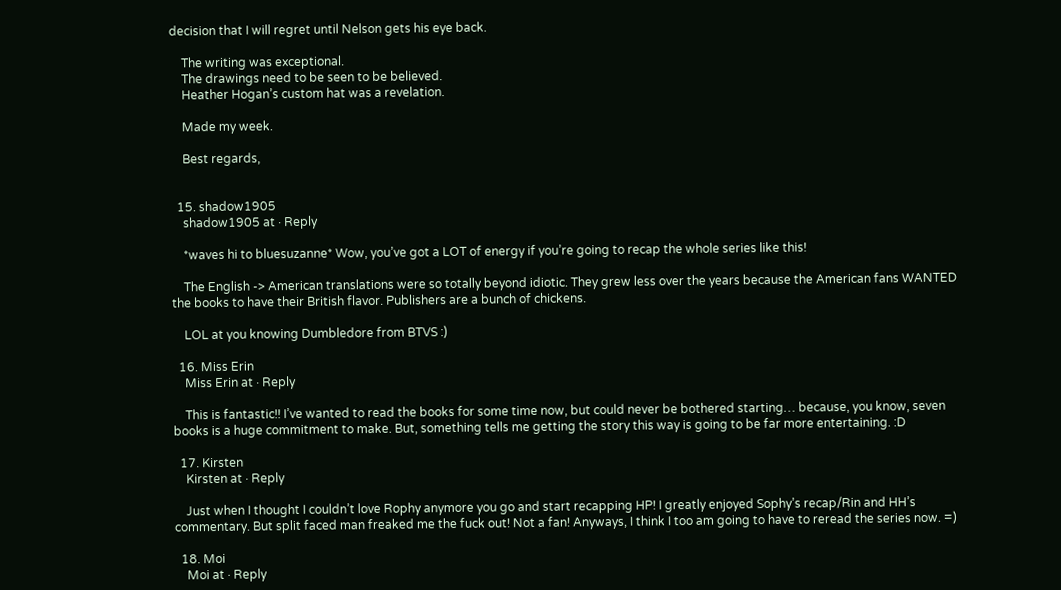decision that I will regret until Nelson gets his eye back.

    The writing was exceptional.
    The drawings need to be seen to be believed.
    Heather Hogan’s custom hat was a revelation.

    Made my week.

    Best regards,


  15. shadow1905
    shadow1905 at · Reply

    *waves hi to bluesuzanne* Wow, you’ve got a LOT of energy if you’re going to recap the whole series like this!

    The English -> American translations were so totally beyond idiotic. They grew less over the years because the American fans WANTED the books to have their British flavor. Publishers are a bunch of chickens.

    LOL at you knowing Dumbledore from BTVS :)

  16. Miss Erin
    Miss Erin at · Reply

    This is fantastic!! I’ve wanted to read the books for some time now, but could never be bothered starting… because, you know, seven books is a huge commitment to make. But, something tells me getting the story this way is going to be far more entertaining. :D

  17. Kirsten
    Kirsten at · Reply

    Just when I thought I couldn’t love Rophy anymore you go and start recapping HP! I greatly enjoyed Sophy’s recap/Rin and HH’s commentary. But split faced man freaked me the fuck out! Not a fan! Anyways, I think I too am going to have to reread the series now. =)

  18. Moi
    Moi at · Reply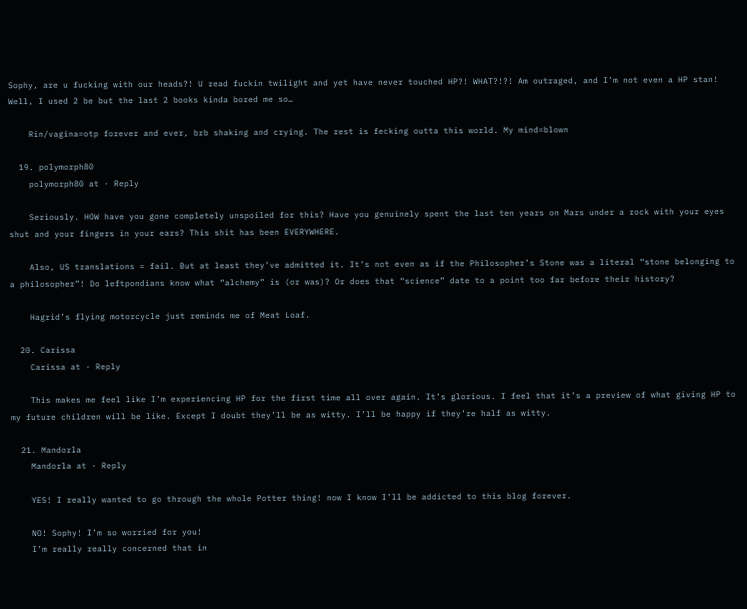Sophy, are u fucking with our heads?! U read fuckin twilight and yet have never touched HP?! WHAT?!?! Am outraged, and I’m not even a HP stan! Well, I used 2 be but the last 2 books kinda bored me so…

    Rin/vagina=otp forever and ever, brb shaking and crying. The rest is fecking outta this world. My mind=blown

  19. polymorph80
    polymorph80 at · Reply

    Seriously. HOW have you gone completely unspoiled for this? Have you genuinely spent the last ten years on Mars under a rock with your eyes shut and your fingers in your ears? This shit has been EVERYWHERE.

    Also, US translations = fail. But at least they’ve admitted it. It’s not even as if the Philosopher’s Stone was a literal “stone belonging to a philosopher”! Do leftpondians know what “alchemy” is (or was)? Or does that “science” date to a point too far before their history?

    Hagrid’s flying motorcycle just reminds me of Meat Loaf.

  20. Carissa
    Carissa at · Reply

    This makes me feel like I’m experiencing HP for the first time all over again. It’s glorious. I feel that it’s a preview of what giving HP to my future children will be like. Except I doubt they’ll be as witty. I’ll be happy if they’re half as witty.

  21. Mandorla
    Mandorla at · Reply

    YES! I really wanted to go through the whole Potter thing! now I know I’ll be addicted to this blog forever.

    NO! Sophy! I’m so worried for you!
    I’m really really concerned that in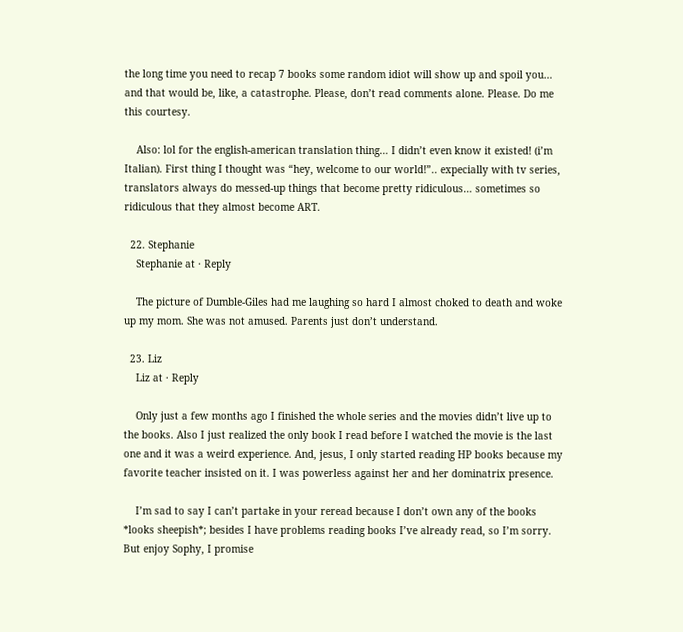the long time you need to recap 7 books some random idiot will show up and spoil you… and that would be, like, a catastrophe. Please, don’t read comments alone. Please. Do me this courtesy.

    Also: lol for the english-american translation thing… I didn’t even know it existed! (i’m Italian). First thing I thought was “hey, welcome to our world!”.. expecially with tv series, translators always do messed-up things that become pretty ridiculous… sometimes so ridiculous that they almost become ART.

  22. Stephanie
    Stephanie at · Reply

    The picture of Dumble-Giles had me laughing so hard I almost choked to death and woke up my mom. She was not amused. Parents just don’t understand.

  23. Liz
    Liz at · Reply

    Only just a few months ago I finished the whole series and the movies didn’t live up to the books. Also I just realized the only book I read before I watched the movie is the last one and it was a weird experience. And, jesus, I only started reading HP books because my favorite teacher insisted on it. I was powerless against her and her dominatrix presence.

    I’m sad to say I can’t partake in your reread because I don’t own any of the books *looks sheepish*; besides I have problems reading books I’ve already read, so I’m sorry. But enjoy Sophy, I promise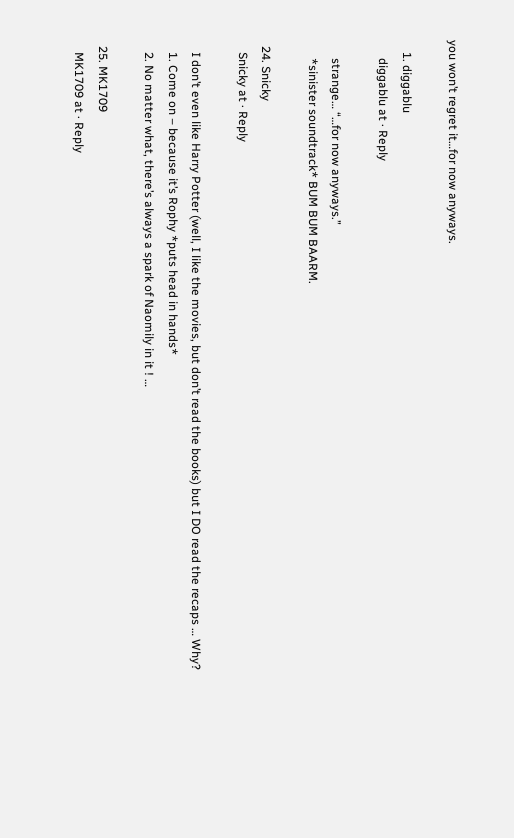you won’t regret it…for now anyways.

    1. diggablu
      diggablu at · Reply

      strange… “…for now anyways.”
      *sinister soundtrack* BUM BUM BAARM.

  24. Snicky
    Snicky at · Reply

    I don’t even like Harry Potter (well, I like the movies, but don’t read the books) but I DO read the recaps … Why?
    1. Come on – because it’s Rophy *puts head in hands*
    2. No matter what, there’s always a spark of Naomily in it ! …

  25. MK1709
    MK1709 at · Reply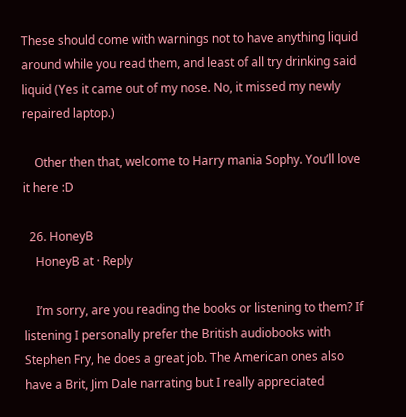These should come with warnings not to have anything liquid around while you read them, and least of all try drinking said liquid (Yes it came out of my nose. No, it missed my newly repaired laptop.)

    Other then that, welcome to Harry mania Sophy. You’ll love it here :D

  26. HoneyB
    HoneyB at · Reply

    I’m sorry, are you reading the books or listening to them? If listening I personally prefer the British audiobooks with Stephen Fry, he does a great job. The American ones also have a Brit, Jim Dale narrating but I really appreciated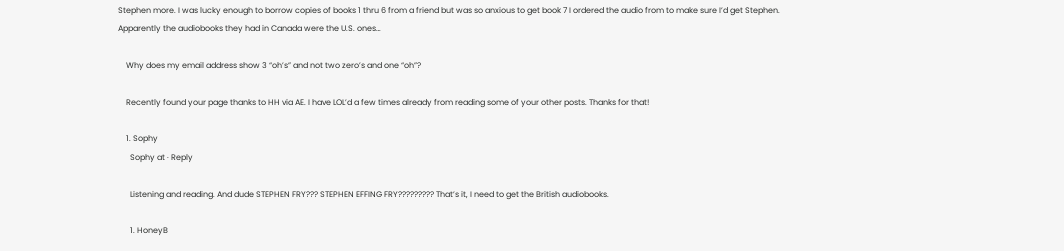Stephen more. I was lucky enough to borrow copies of books 1 thru 6 from a friend but was so anxious to get book 7 I ordered the audio from to make sure I’d get Stephen. Apparently the audiobooks they had in Canada were the U.S. ones…

    Why does my email address show 3 “oh’s” and not two zero’s and one “oh”?

    Recently found your page thanks to HH via AE. I have LOL’d a few times already from reading some of your other posts. Thanks for that!

    1. Sophy
      Sophy at · Reply

      Listening and reading. And dude STEPHEN FRY??? STEPHEN EFFING FRY????????? That’s it, I need to get the British audiobooks.

      1. HoneyB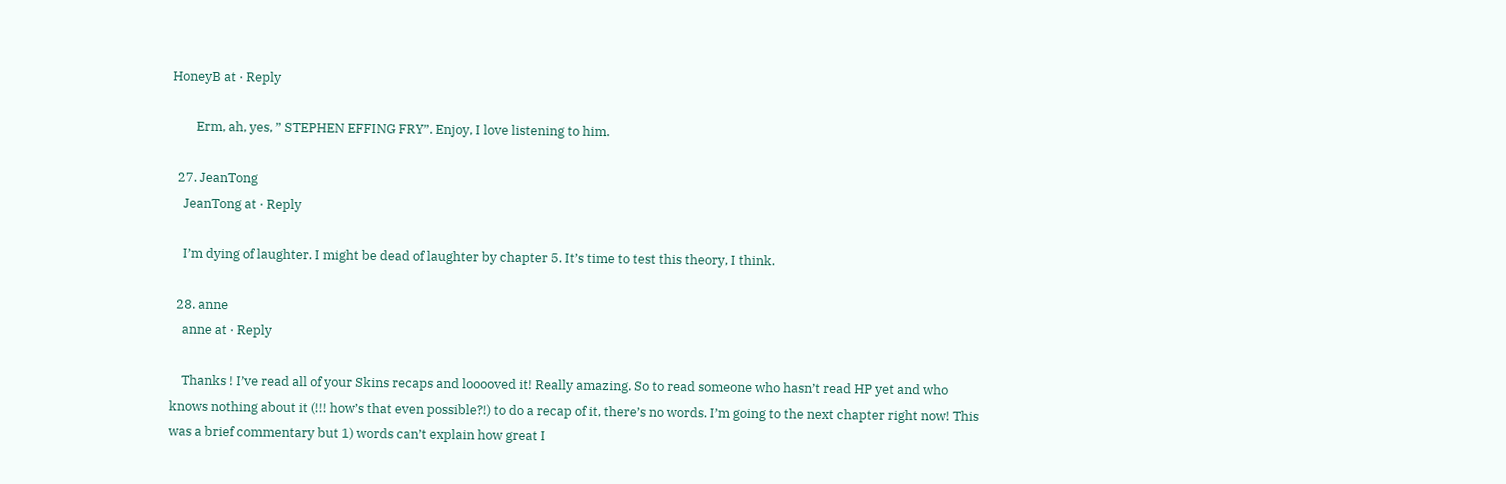HoneyB at · Reply

        Erm, ah, yes, ” STEPHEN EFFING FRY”. Enjoy, I love listening to him.

  27. JeanTong
    JeanTong at · Reply

    I’m dying of laughter. I might be dead of laughter by chapter 5. It’s time to test this theory, I think.

  28. anne
    anne at · Reply

    Thanks ! I’ve read all of your Skins recaps and looooved it! Really amazing. So to read someone who hasn’t read HP yet and who knows nothing about it (!!! how’s that even possible?!) to do a recap of it, there’s no words. I’m going to the next chapter right now! This was a brief commentary but 1) words can’t explain how great I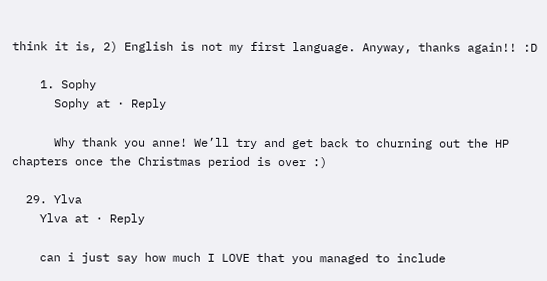think it is, 2) English is not my first language. Anyway, thanks again!! :D

    1. Sophy
      Sophy at · Reply

      Why thank you anne! We’ll try and get back to churning out the HP chapters once the Christmas period is over :)

  29. Ylva
    Ylva at · Reply

    can i just say how much I LOVE that you managed to include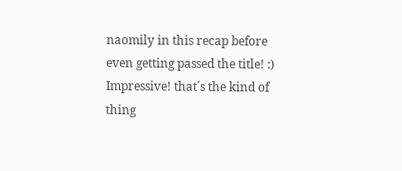naomily in this recap before even getting passed the title! :) Impressive! that´s the kind of thing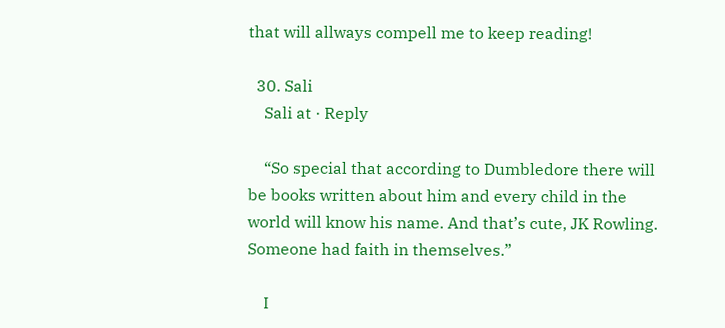that will allways compell me to keep reading!

  30. Sali
    Sali at · Reply

    “So special that according to Dumbledore there will be books written about him and every child in the world will know his name. And that’s cute, JK Rowling. Someone had faith in themselves.”

    I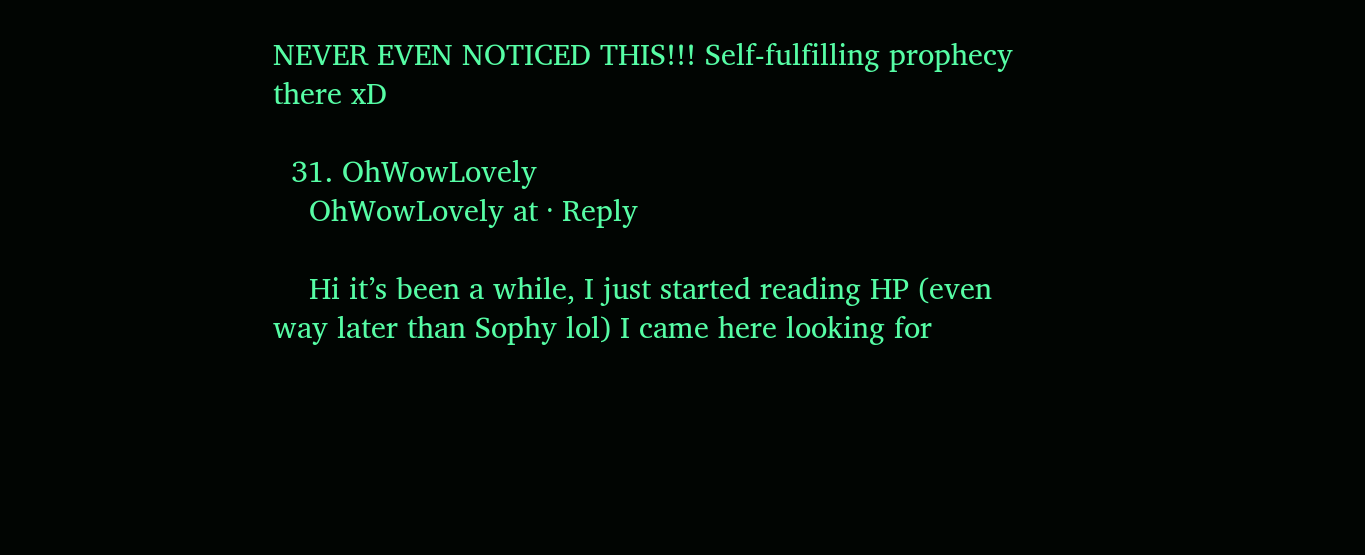NEVER EVEN NOTICED THIS!!! Self-fulfilling prophecy there xD

  31. OhWowLovely
    OhWowLovely at · Reply

    Hi it’s been a while, I just started reading HP (even way later than Sophy lol) I came here looking for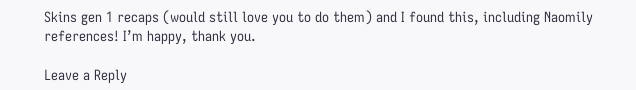Skins gen 1 recaps (would still love you to do them) and I found this, including Naomily references! I’m happy, thank you.

Leave a Reply